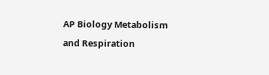AP Biology Metabolism and Respiration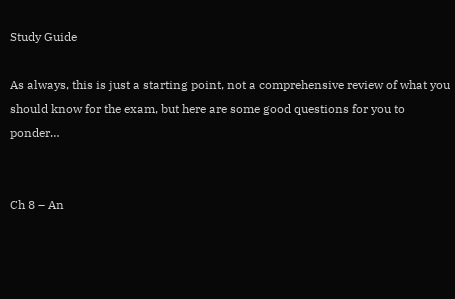Study Guide

As always, this is just a starting point, not a comprehensive review of what you should know for the exam, but here are some good questions for you to ponder…


Ch 8 – An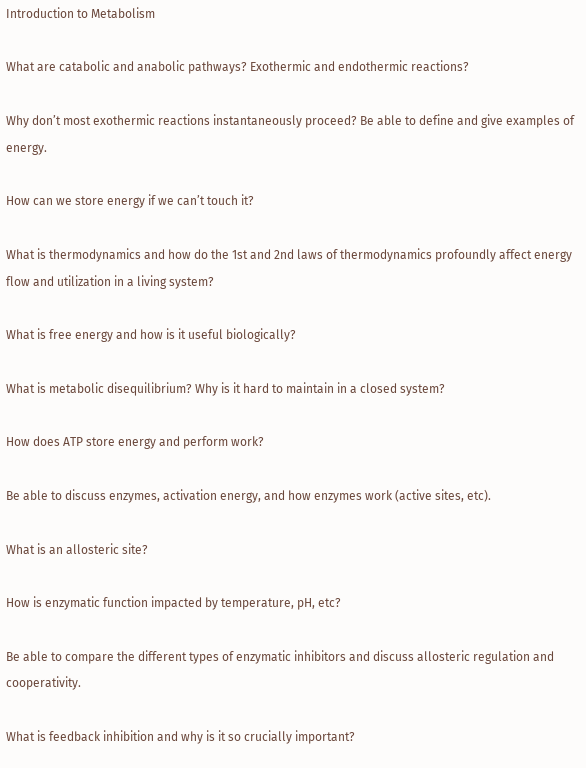Introduction to Metabolism

What are catabolic and anabolic pathways? Exothermic and endothermic reactions?

Why don’t most exothermic reactions instantaneously proceed? Be able to define and give examples of energy.

How can we store energy if we can’t touch it?

What is thermodynamics and how do the 1st and 2nd laws of thermodynamics profoundly affect energy flow and utilization in a living system?

What is free energy and how is it useful biologically?

What is metabolic disequilibrium? Why is it hard to maintain in a closed system?

How does ATP store energy and perform work?

Be able to discuss enzymes, activation energy, and how enzymes work (active sites, etc).

What is an allosteric site?

How is enzymatic function impacted by temperature, pH, etc?

Be able to compare the different types of enzymatic inhibitors and discuss allosteric regulation and cooperativity.

What is feedback inhibition and why is it so crucially important?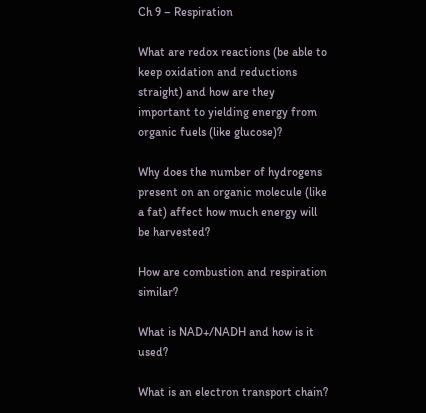Ch 9 – Respiration

What are redox reactions (be able to keep oxidation and reductions straight) and how are they important to yielding energy from organic fuels (like glucose)?

Why does the number of hydrogens present on an organic molecule (like a fat) affect how much energy will be harvested?

How are combustion and respiration similar?

What is NAD+/NADH and how is it used?

What is an electron transport chain?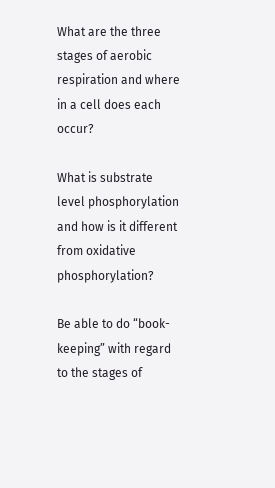What are the three stages of aerobic respiration and where in a cell does each occur?

What is substrate level phosphorylation and how is it different from oxidative phosphorylation?

Be able to do “book-keeping” with regard to the stages of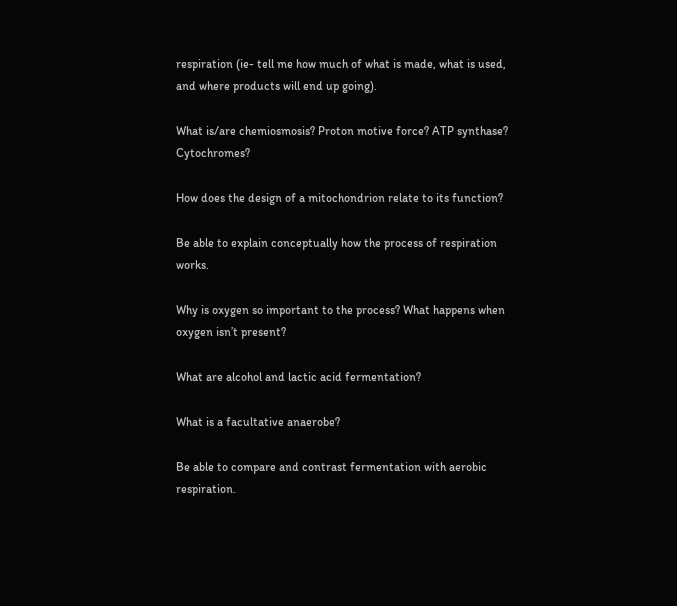respiration (ie- tell me how much of what is made, what is used, and where products will end up going).

What is/are chemiosmosis? Proton motive force? ATP synthase? Cytochromes?

How does the design of a mitochondrion relate to its function?

Be able to explain conceptually how the process of respiration works.

Why is oxygen so important to the process? What happens when oxygen isn’t present?

What are alcohol and lactic acid fermentation?

What is a facultative anaerobe?

Be able to compare and contrast fermentation with aerobic respiration.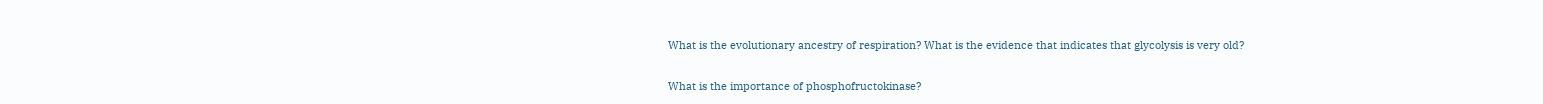What is the evolutionary ancestry of respiration? What is the evidence that indicates that glycolysis is very old?

What is the importance of phosphofructokinase?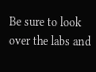Be sure to look over the labs and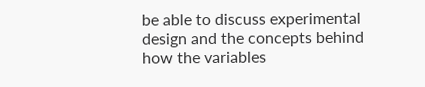be able to discuss experimental design and the concepts behind how the variables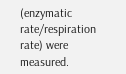(enzymatic rate/respiration rate) were measured.